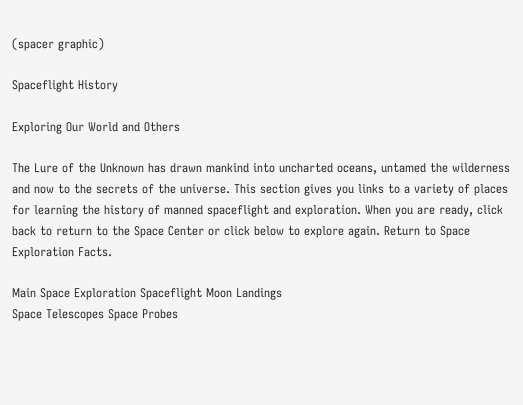(spacer graphic)

Spaceflight History

Exploring Our World and Others

The Lure of the Unknown has drawn mankind into uncharted oceans, untamed the wilderness and now to the secrets of the universe. This section gives you links to a variety of places for learning the history of manned spaceflight and exploration. When you are ready, click back to return to the Space Center or click below to explore again. Return to Space Exploration Facts.

Main Space Exploration Spaceflight Moon Landings
Space Telescopes Space Probes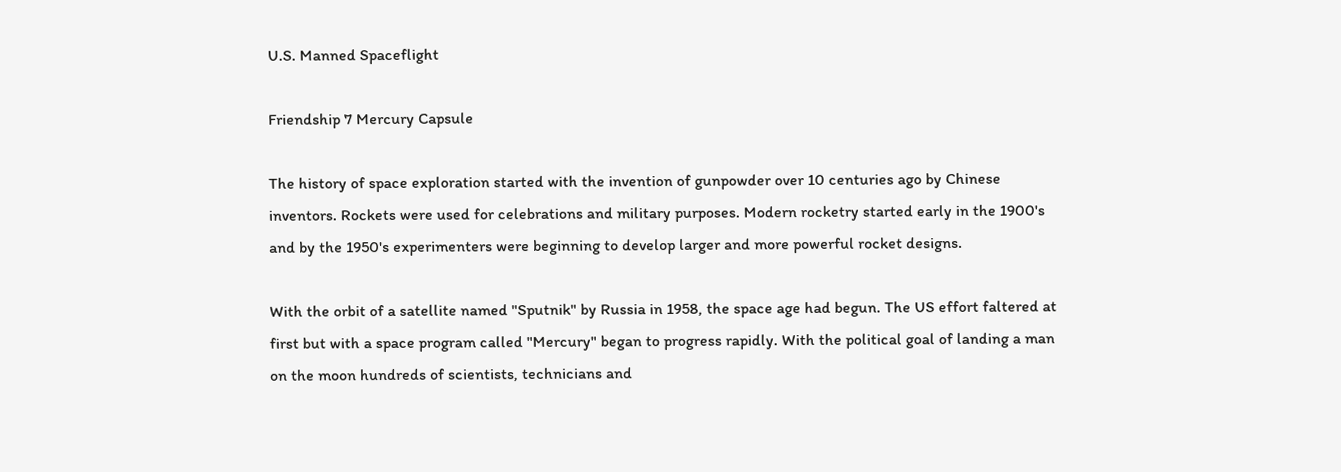U.S. Manned Spaceflight

Friendship 7 Mercury Capsule

The history of space exploration started with the invention of gunpowder over 10 centuries ago by Chinese inventors. Rockets were used for celebrations and military purposes. Modern rocketry started early in the 1900's and by the 1950's experimenters were beginning to develop larger and more powerful rocket designs.

With the orbit of a satellite named "Sputnik" by Russia in 1958, the space age had begun. The US effort faltered at first but with a space program called "Mercury" began to progress rapidly. With the political goal of landing a man on the moon hundreds of scientists, technicians and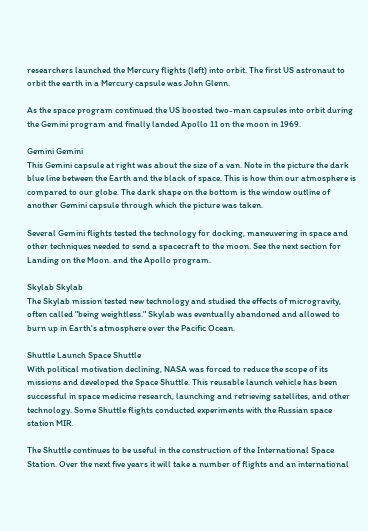researchers launched the Mercury flights (left) into orbit. The first US astronaut to orbit the earth in a Mercury capsule was John Glenn.

As the space program continued the US boosted two-man capsules into orbit during the Gemini program and finally landed Apollo 11 on the moon in 1969.

Gemini Gemini
This Gemini capsule at right was about the size of a van. Note in the picture the dark blue line between the Earth and the black of space. This is how thin our atmosphere is compared to our globe. The dark shape on the bottom is the window outline of another Gemini capsule through which the picture was taken.

Several Gemini flights tested the technology for docking, maneuvering in space and other techniques needed to send a spacecraft to the moon. See the next section for Landing on the Moon. and the Apollo program.

Skylab Skylab
The Skylab mission tested new technology and studied the effects of microgravity, often called "being weightless." Skylab was eventually abandoned and allowed to burn up in Earth's atmosphere over the Pacific Ocean.

Shuttle Launch Space Shuttle
With political motivation declining, NASA was forced to reduce the scope of its missions and developed the Space Shuttle. This reusable launch vehicle has been successful in space medicine research, launching and retrieving satellites, and other technology. Some Shuttle flights conducted experiments with the Russian space station MIR.

The Shuttle continues to be useful in the construction of the International Space Station. Over the next five years it will take a number of flights and an international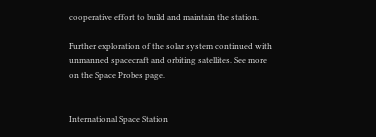cooperative effort to build and maintain the station.

Further exploration of the solar system continued with unmanned spacecraft and orbiting satellites. See more on the Space Probes page.


International Space Station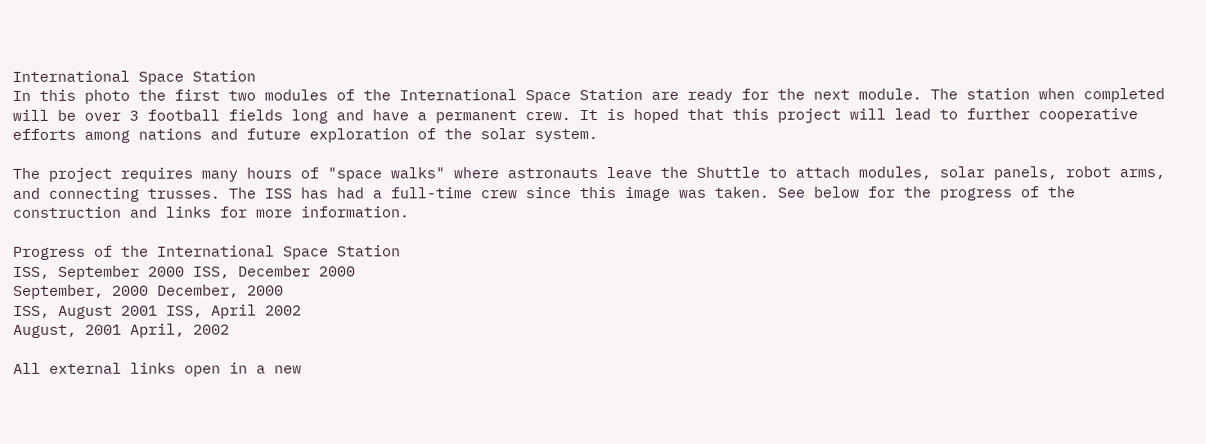International Space Station
In this photo the first two modules of the International Space Station are ready for the next module. The station when completed will be over 3 football fields long and have a permanent crew. It is hoped that this project will lead to further cooperative efforts among nations and future exploration of the solar system.

The project requires many hours of "space walks" where astronauts leave the Shuttle to attach modules, solar panels, robot arms, and connecting trusses. The ISS has had a full-time crew since this image was taken. See below for the progress of the construction and links for more information.

Progress of the International Space Station
ISS, September 2000 ISS, December 2000
September, 2000 December, 2000
ISS, August 2001 ISS, April 2002
August, 2001 April, 2002

All external links open in a new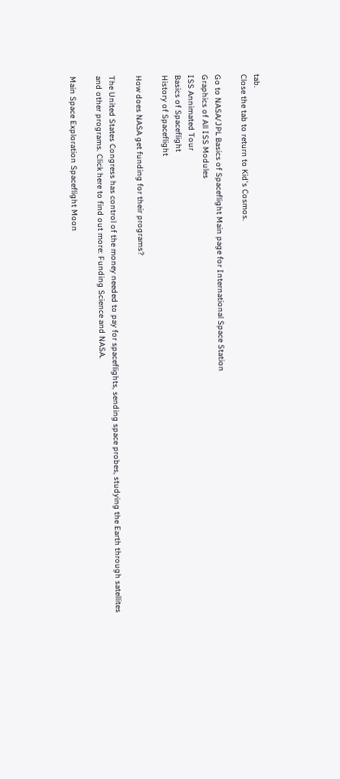tab.
Close the tab to return to Kid's Cosmos.

Go to NASA/JPL Basics of Spaceflight Main page for International Space Station
Graphics of All ISS Modules
ISS Annimated Tour
Basics of Spaceflight
History of Spaceflight

How does NASA get funding for their programs?

The United States Congress has control of the money needed to pay for spaceflights, sending space probes, studying the Earth through satellites and other programs. Click here to find out more: Funding Science and NASA.

Main Space Exploration Spaceflight Moon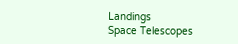Landings
Space Telescopes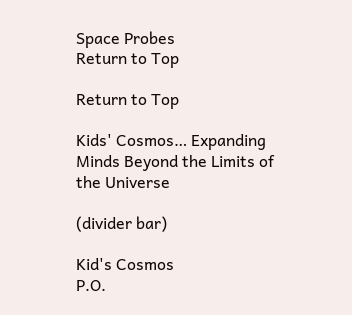Space Probes
Return to Top

Return to Top

Kids' Cosmos… Expanding Minds Beyond the Limits of the Universe

(divider bar)

Kid's Cosmos
P.O.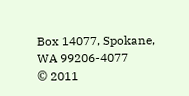Box 14077, Spokane, WA 99206-4077
© 2011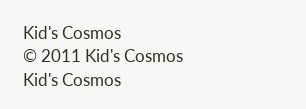Kid's Cosmos
© 2011 Kid's Cosmos
Kid's Cosmos